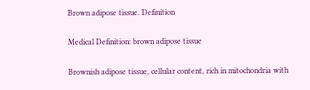Brown adipose tissue. Definition

Medical Definition: brown adipose tissue

Brownish adipose tissue, cellular content, rich in mitochondria with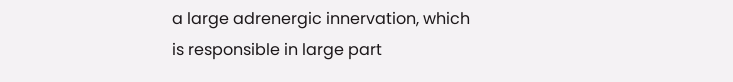a large adrenergic innervation, which is responsible in large part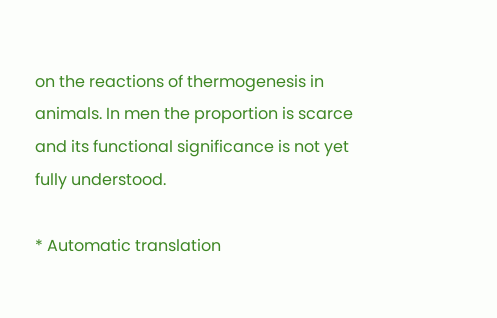on the reactions of thermogenesis in animals. In men the proportion is scarce and its functional significance is not yet fully understood.

* Automatic translation